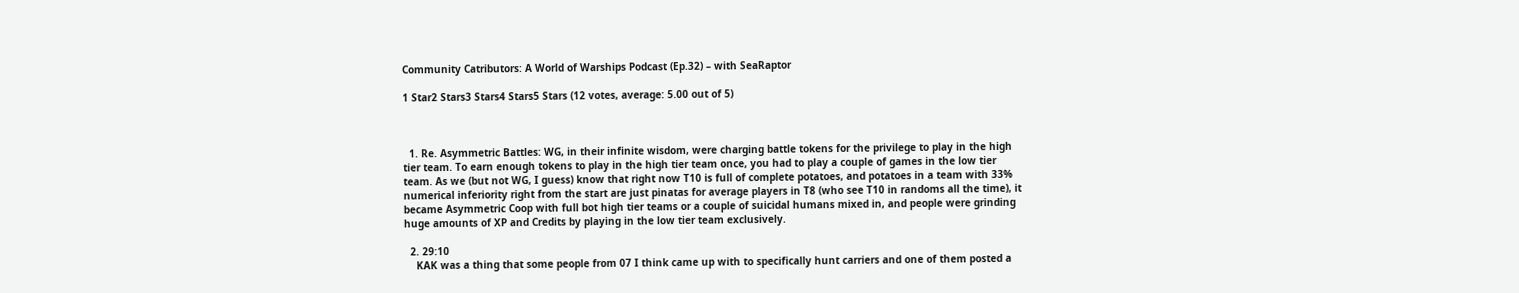Community Catributors: A World of Warships Podcast (Ep.32) – with SeaRaptor

1 Star2 Stars3 Stars4 Stars5 Stars (12 votes, average: 5.00 out of 5)



  1. Re. Asymmetric Battles: WG, in their infinite wisdom, were charging battle tokens for the privilege to play in the high tier team. To earn enough tokens to play in the high tier team once, you had to play a couple of games in the low tier team. As we (but not WG, I guess) know that right now T10 is full of complete potatoes, and potatoes in a team with 33% numerical inferiority right from the start are just pinatas for average players in T8 (who see T10 in randoms all the time), it became Asymmetric Coop with full bot high tier teams or a couple of suicidal humans mixed in, and people were grinding huge amounts of XP and Credits by playing in the low tier team exclusively.

  2. 29:10
    KAK was a thing that some people from 07 I think came up with to specifically hunt carriers and one of them posted a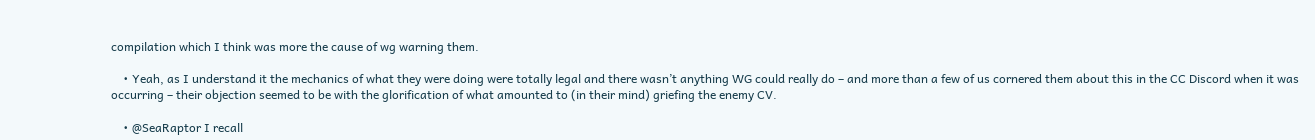compilation which I think was more the cause of wg warning them.

    • Yeah, as I understand it the mechanics of what they were doing were totally legal and there wasn’t anything WG could really do – and more than a few of us cornered them about this in the CC Discord when it was occurring – their objection seemed to be with the glorification of what amounted to (in their mind) griefing the enemy CV.

    • @SeaRaptor I recall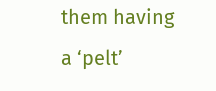them having a ‘pelt’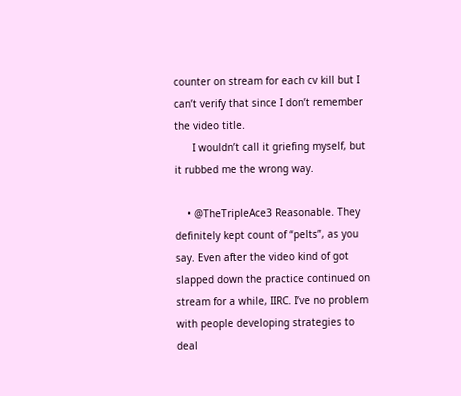counter on stream for each cv kill but I can’t verify that since I don’t remember the video title.
      I wouldn’t call it griefing myself, but it rubbed me the wrong way.

    • @TheTripleAce3 Reasonable. They definitely kept count of “pelts”, as you say. Even after the video kind of got slapped down the practice continued on stream for a while, IIRC. I’ve no problem with people developing strategies to deal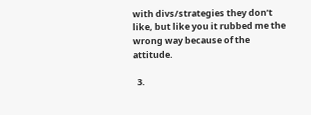with divs/strategies they don’t like, but like you it rubbed me the wrong way because of the attitude.

  3.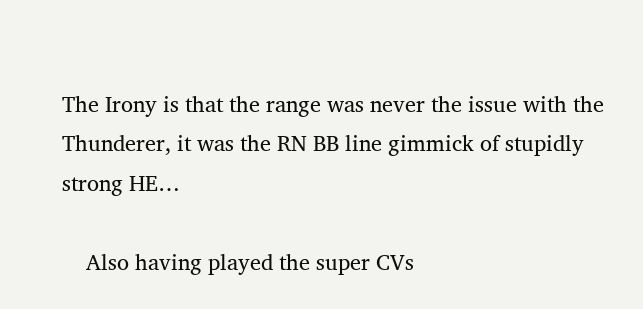The Irony is that the range was never the issue with the Thunderer, it was the RN BB line gimmick of stupidly strong HE…

    Also having played the super CVs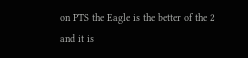on PTS the Eagle is the better of the 2 and it is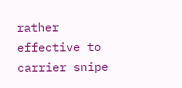rather effective to carrier snipe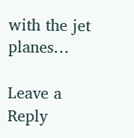with the jet planes…

Leave a Reply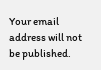Your email address will not be published.